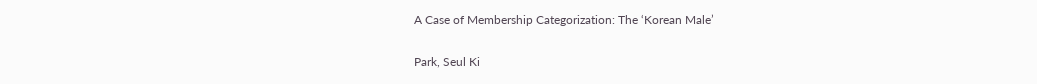A Case of Membership Categorization: The ‘Korean Male’

Park, Seul Ki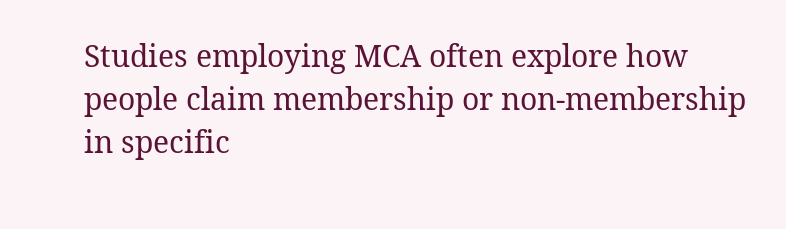Studies employing MCA often explore how people claim membership or non-membership in specific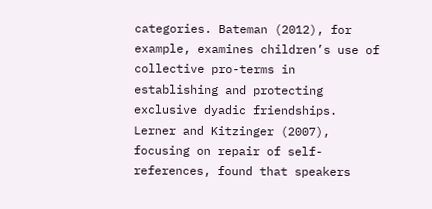categories. Bateman (2012), for example, examines children’s use of collective pro-terms in establishing and protecting exclusive dyadic friendships. Lerner and Kitzinger (2007), focusing on repair of self-references, found that speakers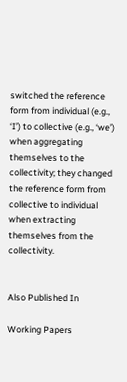switched the reference form from individual (e.g., ‘I’) to collective (e.g., ‘we’) when aggregating themselves to the collectivity; they changed the reference form from collective to individual when extracting themselves from the collectivity.


Also Published In

Working Papers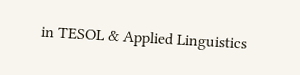in TESOL & Applied Linguistics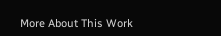More About This Work